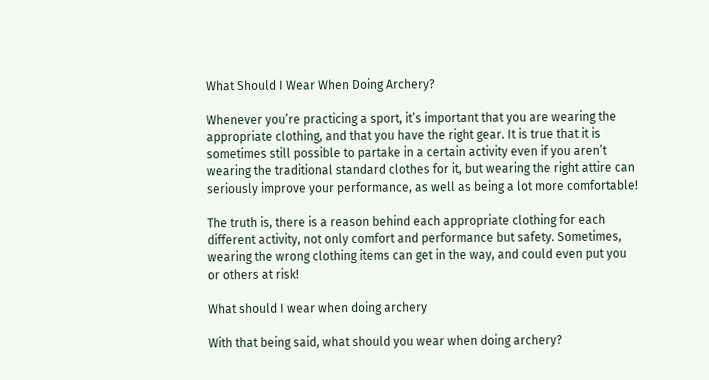What Should I Wear When Doing Archery?

Whenever you’re practicing a sport, it’s important that you are wearing the appropriate clothing, and that you have the right gear. It is true that it is sometimes still possible to partake in a certain activity even if you aren’t wearing the traditional standard clothes for it, but wearing the right attire can seriously improve your performance, as well as being a lot more comfortable!

The truth is, there is a reason behind each appropriate clothing for each different activity, not only comfort and performance but safety. Sometimes, wearing the wrong clothing items can get in the way, and could even put you or others at risk!

What should I wear when doing archery

With that being said, what should you wear when doing archery?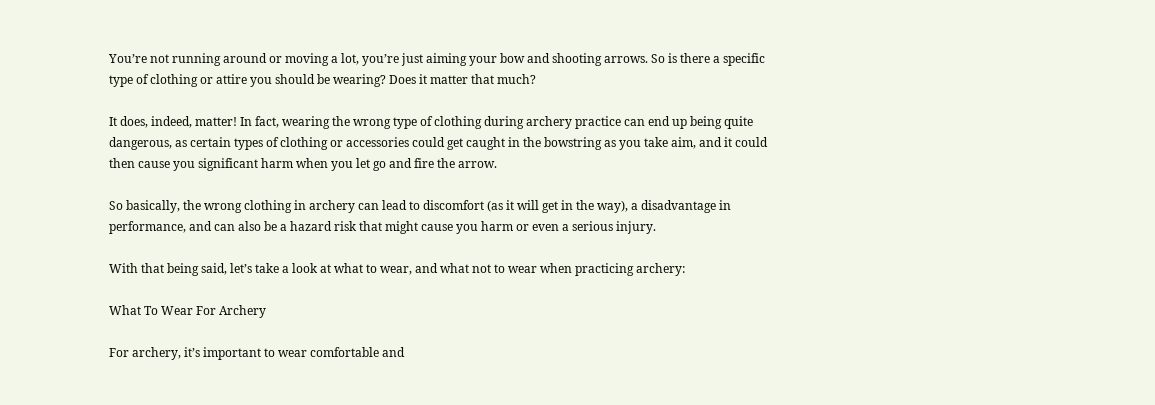You’re not running around or moving a lot, you’re just aiming your bow and shooting arrows. So is there a specific type of clothing or attire you should be wearing? Does it matter that much?

It does, indeed, matter! In fact, wearing the wrong type of clothing during archery practice can end up being quite dangerous, as certain types of clothing or accessories could get caught in the bowstring as you take aim, and it could then cause you significant harm when you let go and fire the arrow.

So basically, the wrong clothing in archery can lead to discomfort (as it will get in the way), a disadvantage in performance, and can also be a hazard risk that might cause you harm or even a serious injury.

With that being said, let’s take a look at what to wear, and what not to wear when practicing archery:

What To Wear For Archery

For archery, it’s important to wear comfortable and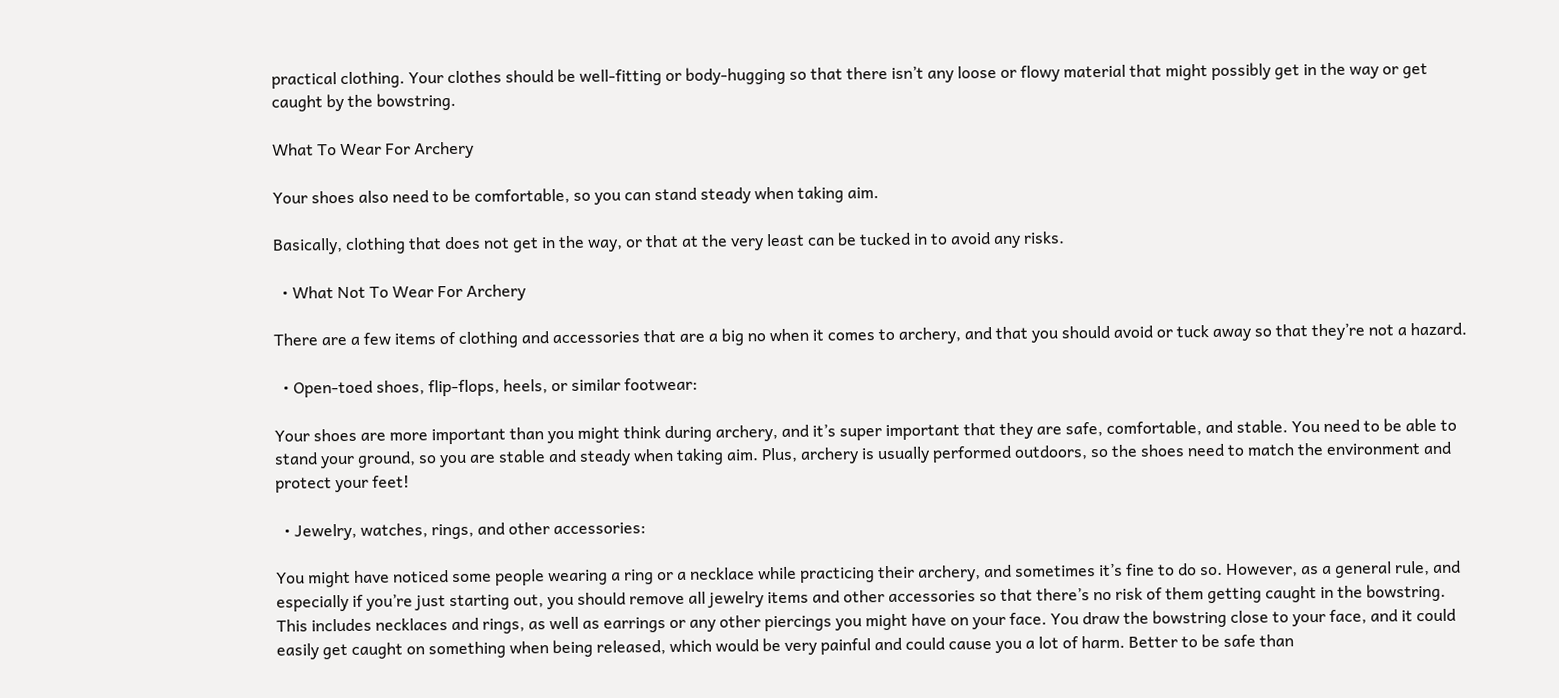practical clothing. Your clothes should be well-fitting or body-hugging so that there isn’t any loose or flowy material that might possibly get in the way or get caught by the bowstring.

What To Wear For Archery

Your shoes also need to be comfortable, so you can stand steady when taking aim.

Basically, clothing that does not get in the way, or that at the very least can be tucked in to avoid any risks.

  • What Not To Wear For Archery

There are a few items of clothing and accessories that are a big no when it comes to archery, and that you should avoid or tuck away so that they’re not a hazard.

  • Open-toed shoes, flip-flops, heels, or similar footwear:

Your shoes are more important than you might think during archery, and it’s super important that they are safe, comfortable, and stable. You need to be able to stand your ground, so you are stable and steady when taking aim. Plus, archery is usually performed outdoors, so the shoes need to match the environment and protect your feet!

  • Jewelry, watches, rings, and other accessories:

You might have noticed some people wearing a ring or a necklace while practicing their archery, and sometimes it’s fine to do so. However, as a general rule, and especially if you’re just starting out, you should remove all jewelry items and other accessories so that there’s no risk of them getting caught in the bowstring. This includes necklaces and rings, as well as earrings or any other piercings you might have on your face. You draw the bowstring close to your face, and it could easily get caught on something when being released, which would be very painful and could cause you a lot of harm. Better to be safe than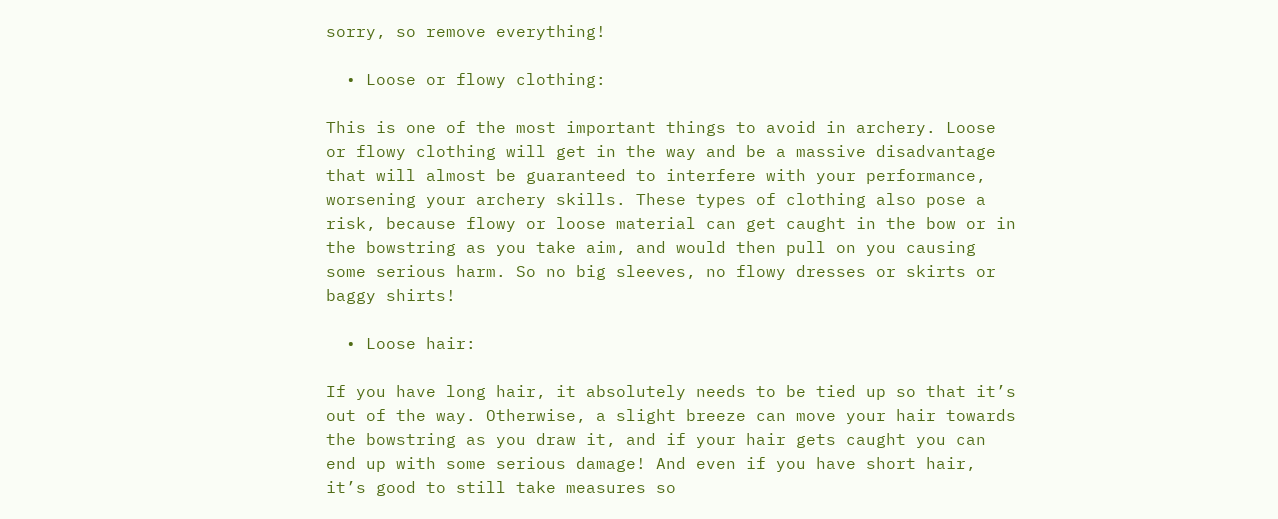sorry, so remove everything!

  • Loose or flowy clothing:

This is one of the most important things to avoid in archery. Loose or flowy clothing will get in the way and be a massive disadvantage that will almost be guaranteed to interfere with your performance, worsening your archery skills. These types of clothing also pose a risk, because flowy or loose material can get caught in the bow or in the bowstring as you take aim, and would then pull on you causing some serious harm. So no big sleeves, no flowy dresses or skirts or baggy shirts!

  • Loose hair:

If you have long hair, it absolutely needs to be tied up so that it’s out of the way. Otherwise, a slight breeze can move your hair towards the bowstring as you draw it, and if your hair gets caught you can end up with some serious damage! And even if you have short hair, it’s good to still take measures so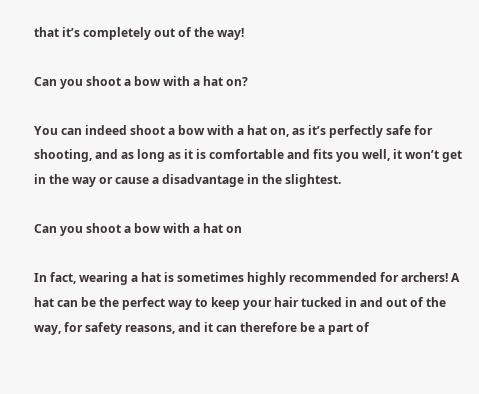that it’s completely out of the way!

Can you shoot a bow with a hat on?

You can indeed shoot a bow with a hat on, as it’s perfectly safe for shooting, and as long as it is comfortable and fits you well, it won’t get in the way or cause a disadvantage in the slightest.

Can you shoot a bow with a hat on

In fact, wearing a hat is sometimes highly recommended for archers! A hat can be the perfect way to keep your hair tucked in and out of the way, for safety reasons, and it can therefore be a part of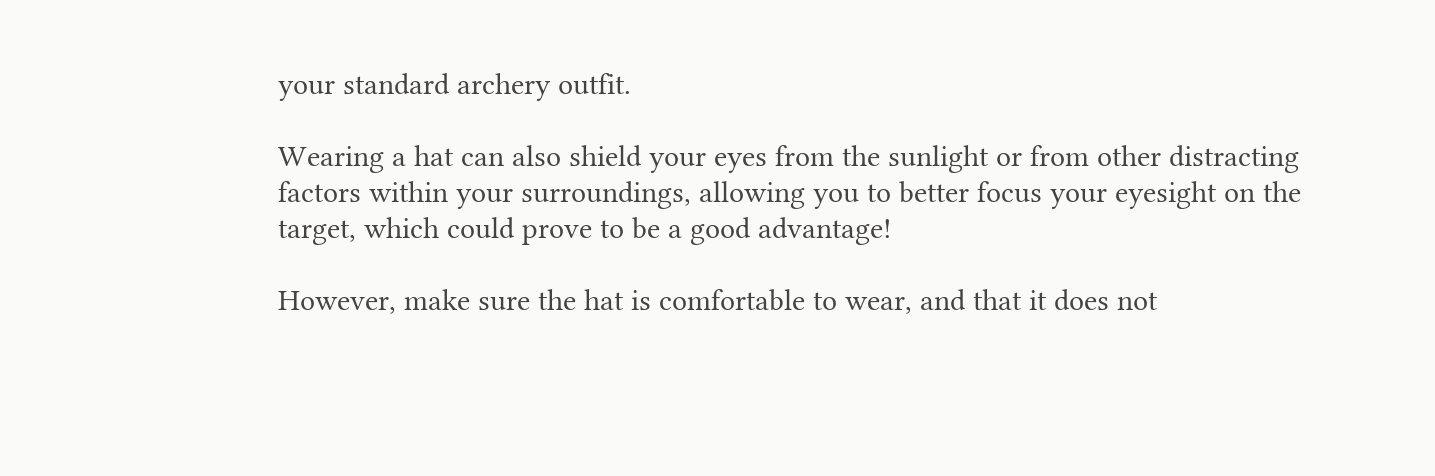your standard archery outfit.

Wearing a hat can also shield your eyes from the sunlight or from other distracting factors within your surroundings, allowing you to better focus your eyesight on the target, which could prove to be a good advantage!

However, make sure the hat is comfortable to wear, and that it does not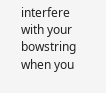interfere with your bowstring when you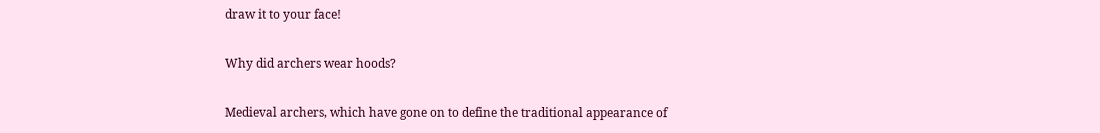draw it to your face!

Why did archers wear hoods?

Medieval archers, which have gone on to define the traditional appearance of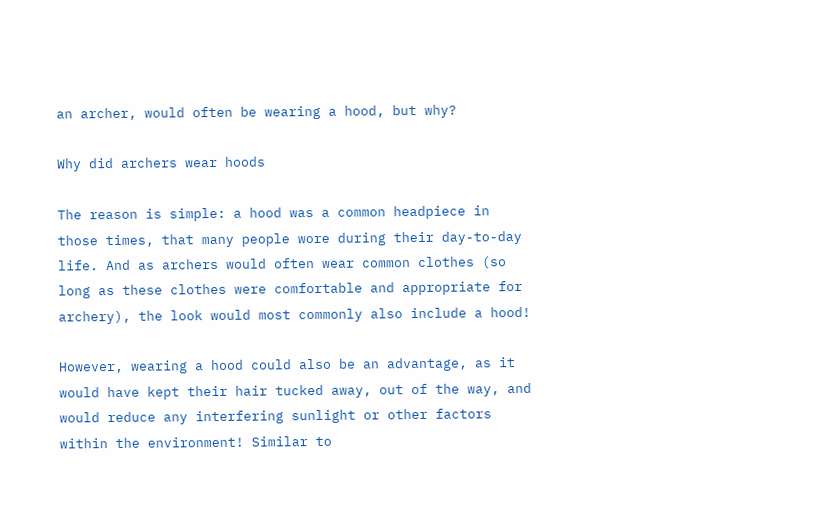an archer, would often be wearing a hood, but why?

Why did archers wear hoods

The reason is simple: a hood was a common headpiece in those times, that many people wore during their day-to-day life. And as archers would often wear common clothes (so long as these clothes were comfortable and appropriate for archery), the look would most commonly also include a hood!

However, wearing a hood could also be an advantage, as it would have kept their hair tucked away, out of the way, and would reduce any interfering sunlight or other factors within the environment! Similar to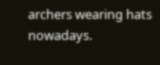archers wearing hats nowadays.